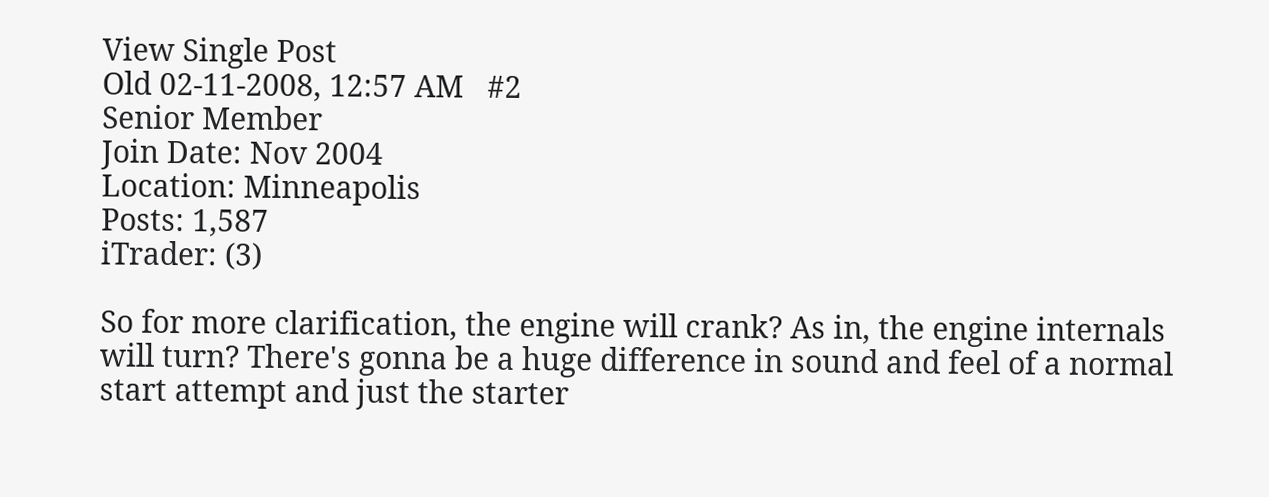View Single Post
Old 02-11-2008, 12:57 AM   #2
Senior Member
Join Date: Nov 2004
Location: Minneapolis
Posts: 1,587
iTrader: (3)

So for more clarification, the engine will crank? As in, the engine internals will turn? There's gonna be a huge difference in sound and feel of a normal start attempt and just the starter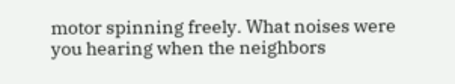motor spinning freely. What noises were you hearing when the neighbors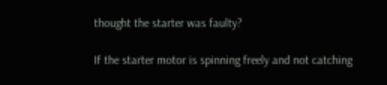thought the starter was faulty?

If the starter motor is spinning freely and not catching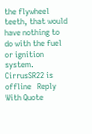the flywheel teeth, that would have nothing to do with the fuel or ignition system.
CirrusSR22 is offline   Reply With Quote